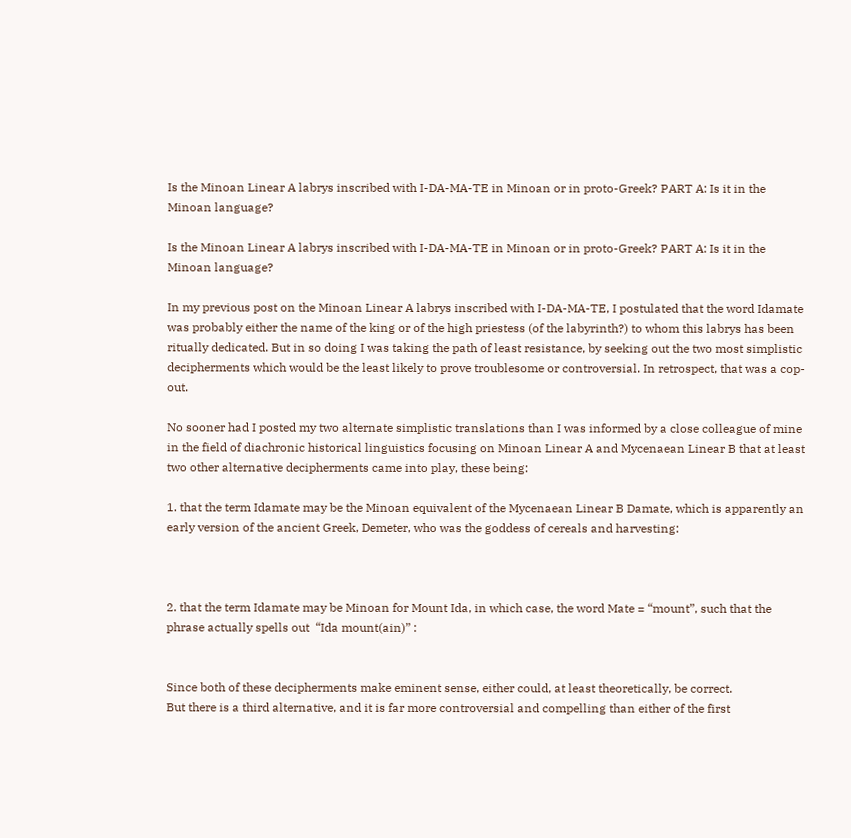Is the Minoan Linear A labrys inscribed with I-DA-MA-TE in Minoan or in proto-Greek? PART A: Is it in the Minoan language?

Is the Minoan Linear A labrys inscribed with I-DA-MA-TE in Minoan or in proto-Greek? PART A: Is it in the Minoan language?

In my previous post on the Minoan Linear A labrys inscribed with I-DA-MA-TE, I postulated that the word Idamate was probably either the name of the king or of the high priestess (of the labyrinth?) to whom this labrys has been ritually dedicated. But in so doing I was taking the path of least resistance, by seeking out the two most simplistic decipherments which would be the least likely to prove troublesome or controversial. In retrospect, that was a cop-out.

No sooner had I posted my two alternate simplistic translations than I was informed by a close colleague of mine in the field of diachronic historical linguistics focusing on Minoan Linear A and Mycenaean Linear B that at least two other alternative decipherments came into play, these being:

1. that the term Idamate may be the Minoan equivalent of the Mycenaean Linear B Damate, which is apparently an early version of the ancient Greek, Demeter, who was the goddess of cereals and harvesting:



2. that the term Idamate may be Minoan for Mount Ida, in which case, the word Mate = “mount”, such that the phrase actually spells out  “Ida mount(ain)” :


Since both of these decipherments make eminent sense, either could, at least theoretically, be correct.
But there is a third alternative, and it is far more controversial and compelling than either of the first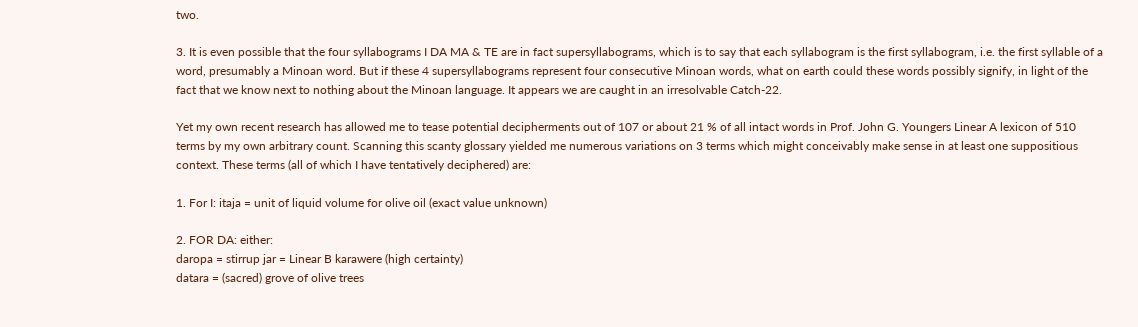two.

3. It is even possible that the four syllabograms I DA MA & TE are in fact supersyllabograms, which is to say that each syllabogram is the first syllabogram, i.e. the first syllable of a word, presumably a Minoan word. But if these 4 supersyllabograms represent four consecutive Minoan words, what on earth could these words possibly signify, in light of the fact that we know next to nothing about the Minoan language. It appears we are caught in an irresolvable Catch-22.

Yet my own recent research has allowed me to tease potential decipherments out of 107 or about 21 % of all intact words in Prof. John G. Youngers Linear A lexicon of 510 terms by my own arbitrary count. Scanning this scanty glossary yielded me numerous variations on 3 terms which might conceivably make sense in at least one suppositious context. These terms (all of which I have tentatively deciphered) are:

1. For I: itaja = unit of liquid volume for olive oil (exact value unknown)

2. FOR DA: either:
daropa = stirrup jar = Linear B karawere (high certainty)
datara = (sacred) grove of olive trees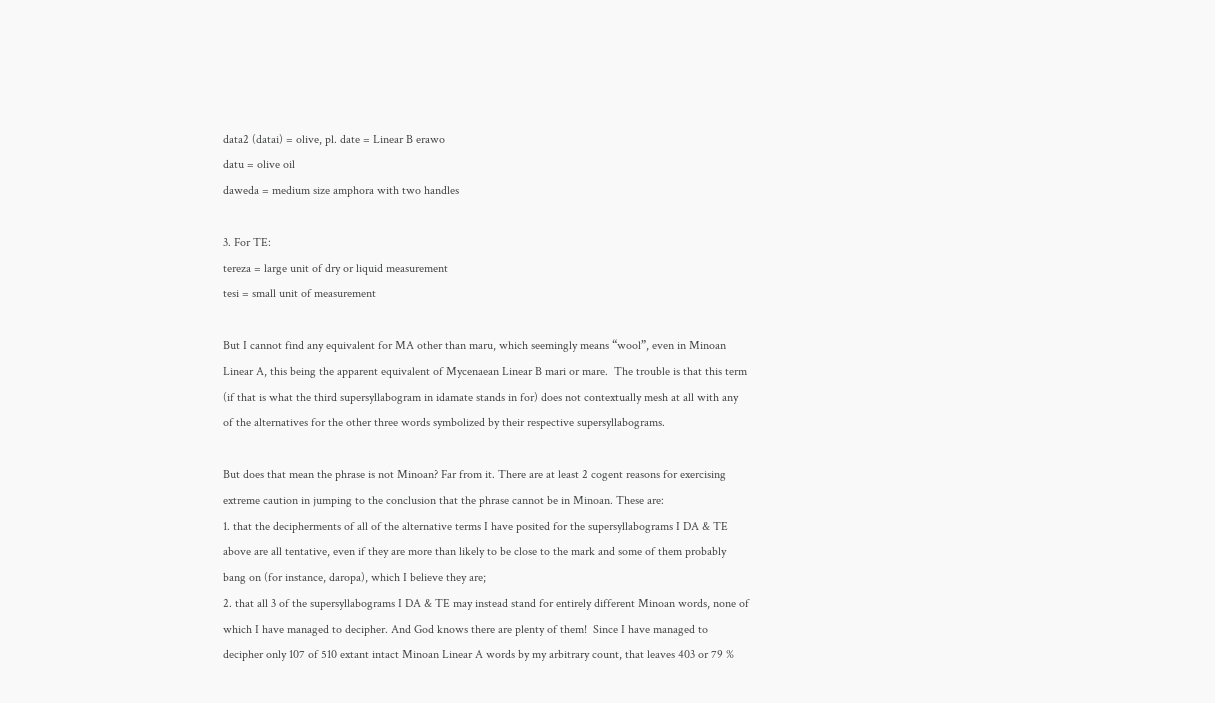data2 (datai) = olive, pl. date = Linear B erawo
datu = olive oil
daweda = medium size amphora with two handles

3. For TE:
tereza = large unit of dry or liquid measurement
tesi = small unit of measurement

But I cannot find any equivalent for MA other than maru, which seemingly means “wool”, even in Minoan Linear A, this being the apparent equivalent of Mycenaean Linear B mari or mare.  The trouble is that this term (if that is what the third supersyllabogram in idamate stands in for) does not contextually mesh at all with any of the alternatives for the other three words symbolized by their respective supersyllabograms.

But does that mean the phrase is not Minoan? Far from it. There are at least 2 cogent reasons for exercising extreme caution in jumping to the conclusion that the phrase cannot be in Minoan. These are:
1. that the decipherments of all of the alternative terms I have posited for the supersyllabograms I DA & TE above are all tentative, even if they are more than likely to be close to the mark and some of them probably bang on (for instance, daropa), which I believe they are;
2. that all 3 of the supersyllabograms I DA & TE may instead stand for entirely different Minoan words, none of which I have managed to decipher. And God knows there are plenty of them!  Since I have managed to decipher only 107 of 510 extant intact Minoan Linear A words by my arbitrary count, that leaves 403 or 79 %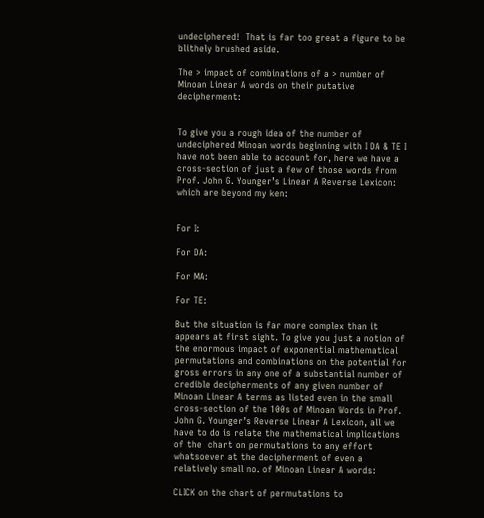undeciphered!  That is far too great a figure to be blithely brushed aside.

The > impact of combinations of a > number of Minoan Linear A words on their putative decipherment:


To give you a rough idea of the number of undeciphered Minoan words beginning with I DA & TE I have not been able to account for, here we have a cross-section of just a few of those words from Prof. John G. Younger’s Linear A Reverse Lexicon:
which are beyond my ken:


For I:

For DA:

For MA:

For TE:

But the situation is far more complex than it appears at first sight. To give you just a notion of the enormous impact of exponential mathematical permutations and combinations on the potential for gross errors in any one of a substantial number of credible decipherments of any given number of Minoan Linear A terms as listed even in the small cross-section of the 100s of Minoan Words in Prof. John G. Younger’s Reverse Linear A Lexicon, all we have to do is relate the mathematical implications of the  chart on permutations to any effort whatsoever at the decipherment of even a relatively small no. of Minoan Linear A words:

CLICK on the chart of permutations to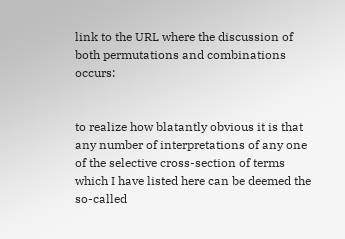link to the URL where the discussion of both permutations and combinations occurs:


to realize how blatantly obvious it is that any number of interpretations of any one of the selective cross-section of terms which I have listed here can be deemed the so-called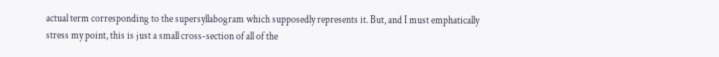actual term corresponding to the supersyllabogram which supposedly represents it. But, and I must emphatically stress my point, this is just a small cross-section of all of the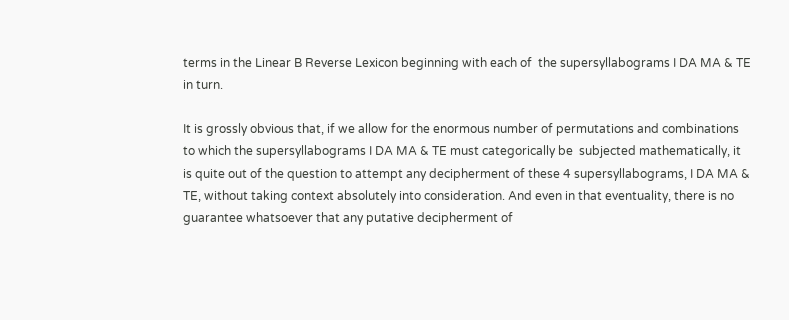terms in the Linear B Reverse Lexicon beginning with each of  the supersyllabograms I DA MA & TE in turn.

It is grossly obvious that, if we allow for the enormous number of permutations and combinations to which the supersyllabograms I DA MA & TE must categorically be  subjected mathematically, it is quite out of the question to attempt any decipherment of these 4 supersyllabograms, I DA MA & TE, without taking context absolutely into consideration. And even in that eventuality, there is no guarantee whatsoever that any putative decipherment of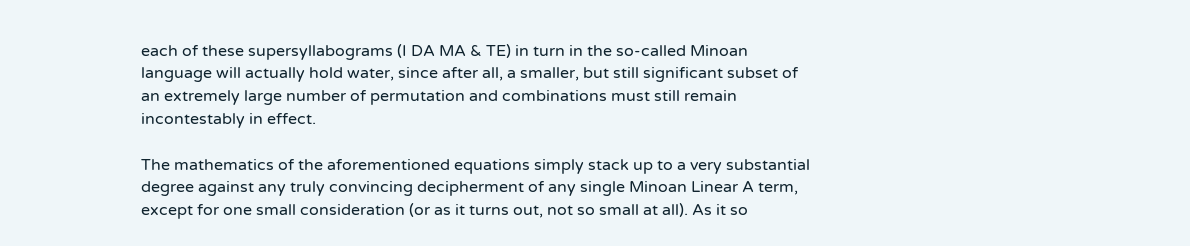each of these supersyllabograms (I DA MA & TE) in turn in the so-called Minoan language will actually hold water, since after all, a smaller, but still significant subset of an extremely large number of permutation and combinations must still remain incontestably in effect.

The mathematics of the aforementioned equations simply stack up to a very substantial degree against any truly convincing decipherment of any single Minoan Linear A term, except for one small consideration (or as it turns out, not so small at all). As it so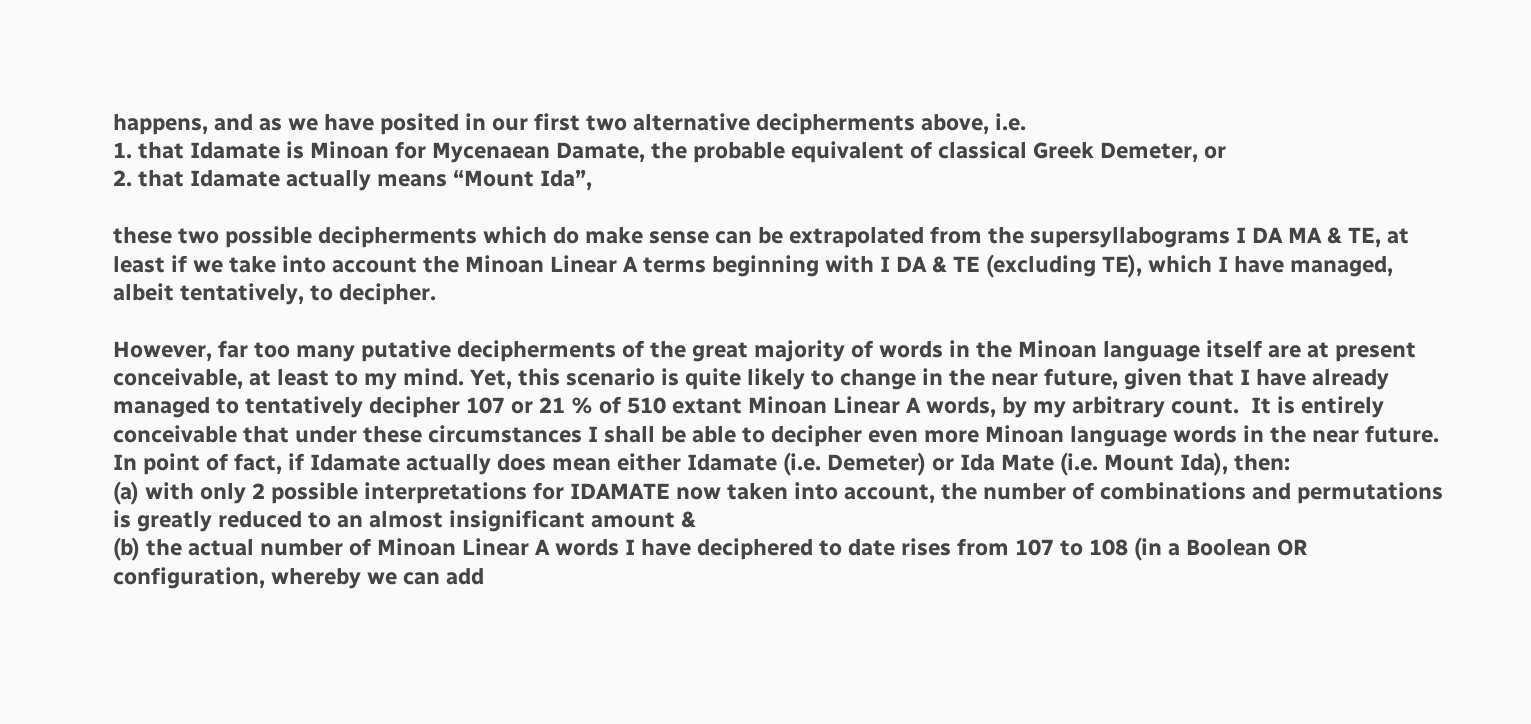happens, and as we have posited in our first two alternative decipherments above, i.e.
1. that Idamate is Minoan for Mycenaean Damate, the probable equivalent of classical Greek Demeter, or
2. that Idamate actually means “Mount Ida”,

these two possible decipherments which do make sense can be extrapolated from the supersyllabograms I DA MA & TE, at least if we take into account the Minoan Linear A terms beginning with I DA & TE (excluding TE), which I have managed, albeit tentatively, to decipher.

However, far too many putative decipherments of the great majority of words in the Minoan language itself are at present conceivable, at least to my mind. Yet, this scenario is quite likely to change in the near future, given that I have already managed to tentatively decipher 107 or 21 % of 510 extant Minoan Linear A words, by my arbitrary count.  It is entirely conceivable that under these circumstances I shall be able to decipher even more Minoan language words in the near future. In point of fact, if Idamate actually does mean either Idamate (i.e. Demeter) or Ida Mate (i.e. Mount Ida), then:
(a) with only 2 possible interpretations for IDAMATE now taken into account, the number of combinations and permutations is greatly reduced to an almost insignificant amount &
(b) the actual number of Minoan Linear A words I have deciphered to date rises from 107 to 108 (in a Boolean OR configuration, whereby we can add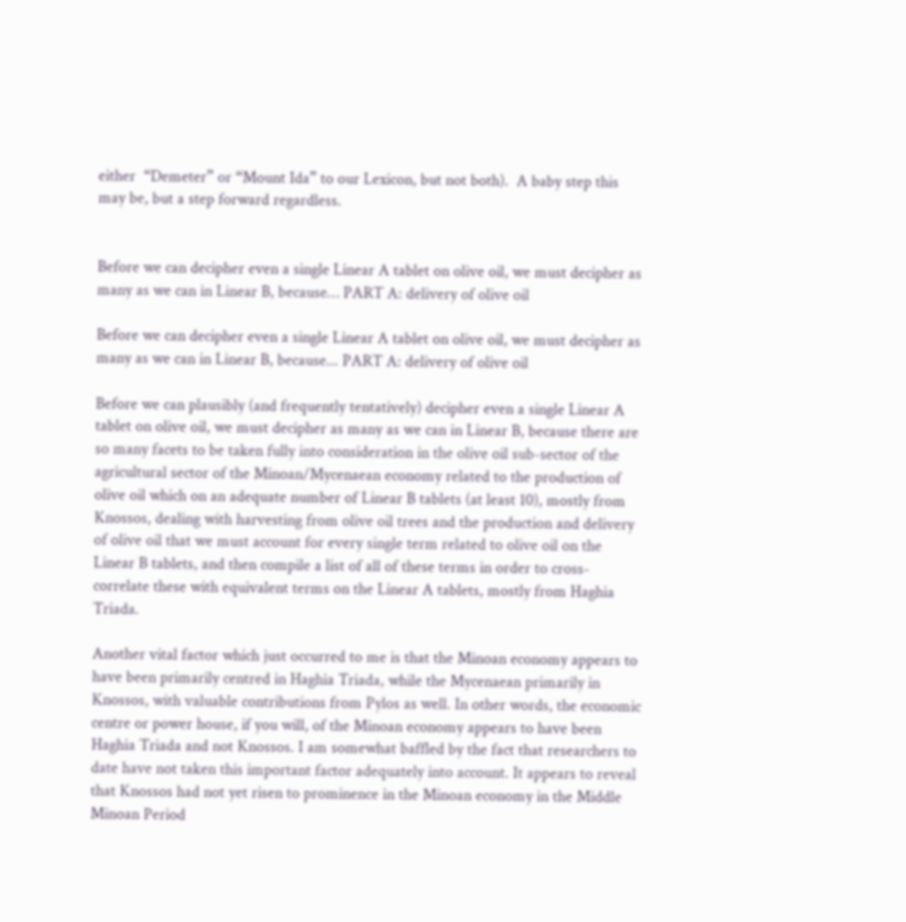either  “Demeter” or “Mount Ida” to our Lexicon, but not both).  A baby step this may be, but a step forward regardless.


Before we can decipher even a single Linear A tablet on olive oil, we must decipher as many as we can in Linear B, because… PART A: delivery of olive oil

Before we can decipher even a single Linear A tablet on olive oil, we must decipher as many as we can in Linear B, because... PART A: delivery of olive oil

Before we can plausibly (and frequently tentatively) decipher even a single Linear A tablet on olive oil, we must decipher as many as we can in Linear B, because there are so many facets to be taken fully into consideration in the olive oil sub-sector of the agricultural sector of the Minoan/Mycenaean economy related to the production of olive oil which on an adequate number of Linear B tablets (at least 10), mostly from Knossos, dealing with harvesting from olive oil trees and the production and delivery of olive oil that we must account for every single term related to olive oil on the Linear B tablets, and then compile a list of all of these terms in order to cross-correlate these with equivalent terms on the Linear A tablets, mostly from Haghia Triada.

Another vital factor which just occurred to me is that the Minoan economy appears to have been primarily centred in Haghia Triada, while the Mycenaean primarily in Knossos, with valuable contributions from Pylos as well. In other words, the economic centre or power house, if you will, of the Minoan economy appears to have been Haghia Triada and not Knossos. I am somewhat baffled by the fact that researchers to date have not taken this important factor adequately into account. It appears to reveal that Knossos had not yet risen to prominence in the Minoan economy in the Middle Minoan Period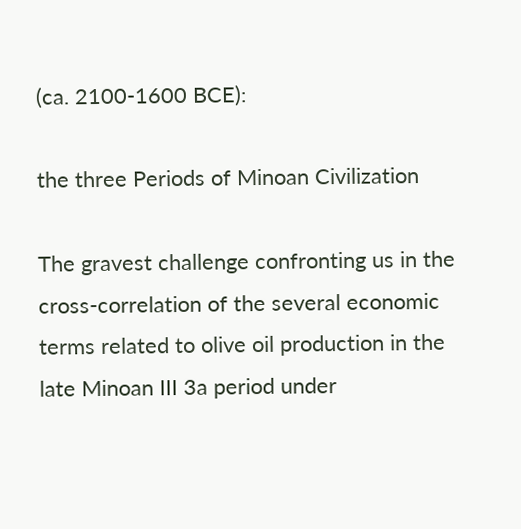(ca. 2100-1600 BCE):

the three Periods of Minoan Civilization

The gravest challenge confronting us in the cross-correlation of the several economic terms related to olive oil production in the late Minoan III 3a period under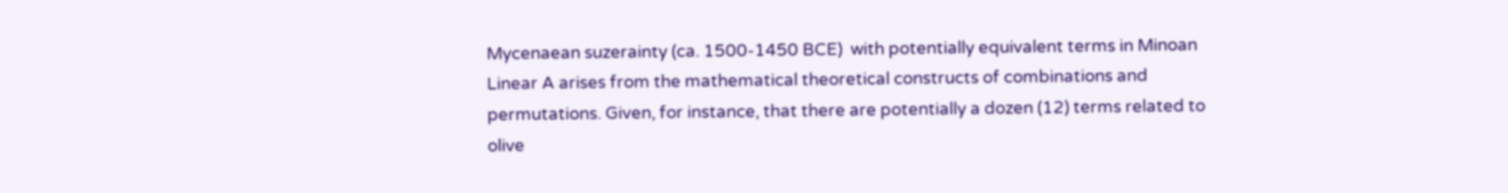Mycenaean suzerainty (ca. 1500-1450 BCE)  with potentially equivalent terms in Minoan Linear A arises from the mathematical theoretical constructs of combinations and permutations. Given, for instance, that there are potentially a dozen (12) terms related to olive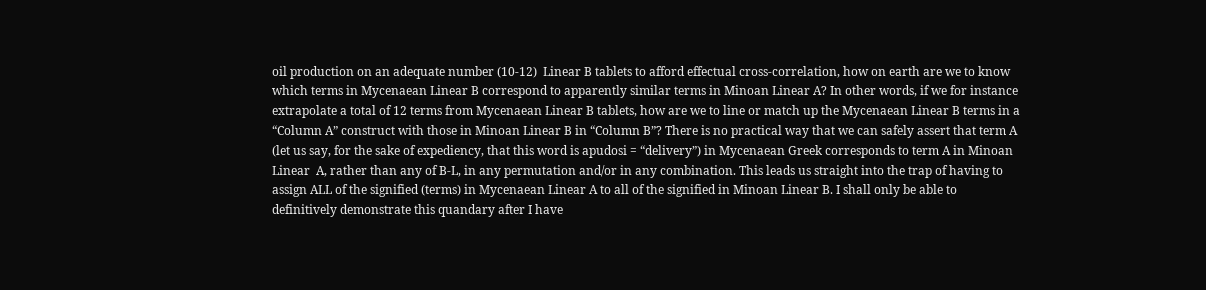oil production on an adequate number (10-12)  Linear B tablets to afford effectual cross-correlation, how on earth are we to know which terms in Mycenaean Linear B correspond to apparently similar terms in Minoan Linear A? In other words, if we for instance extrapolate a total of 12 terms from Mycenaean Linear B tablets, how are we to line or match up the Mycenaean Linear B terms in a “Column A” construct with those in Minoan Linear B in “Column B”? There is no practical way that we can safely assert that term A (let us say, for the sake of expediency, that this word is apudosi = “delivery”) in Mycenaean Greek corresponds to term A in Minoan Linear  A, rather than any of B-L, in any permutation and/or in any combination. This leads us straight into the trap of having to assign ALL of the signified (terms) in Mycenaean Linear A to all of the signified in Minoan Linear B. I shall only be able to definitively demonstrate this quandary after I have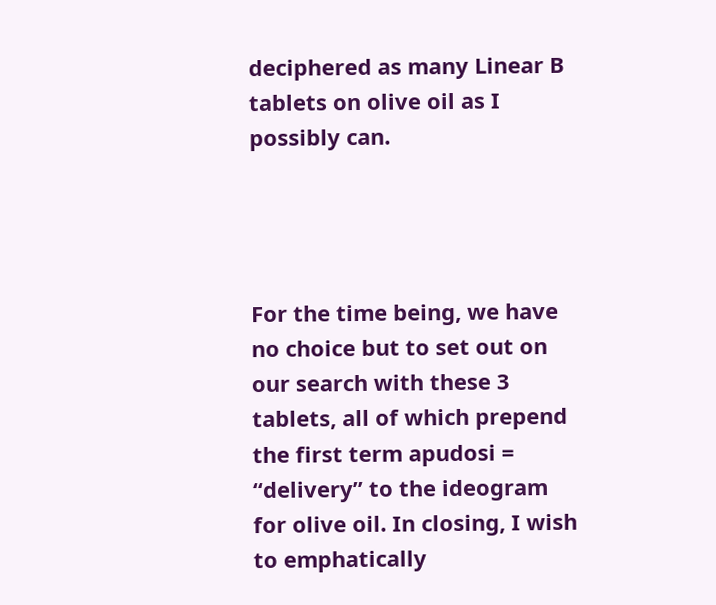deciphered as many Linear B tablets on olive oil as I possibly can.




For the time being, we have no choice but to set out on our search with these 3 tablets, all of which prepend the first term apudosi = “delivery” to the ideogram for olive oil. In closing, I wish to emphatically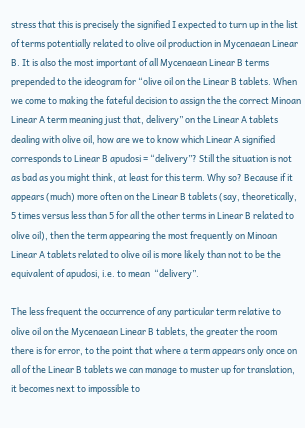stress that this is precisely the signified I expected to turn up in the list of terms potentially related to olive oil production in Mycenaean Linear B. It is also the most important of all Mycenaean Linear B terms prepended to the ideogram for “olive oil on the Linear B tablets. When we come to making the fateful decision to assign the the correct Minoan Linear A term meaning just that, delivery” on the Linear A tablets dealing with olive oil, how are we to know which Linear A signified corresponds to Linear B apudosi = “delivery”? Still the situation is not as bad as you might think, at least for this term. Why so? Because if it appears (much) more often on the Linear B tablets (say, theoretically, 5 times versus less than 5 for all the other terms in Linear B related to olive oil), then the term appearing the most frequently on Minoan Linear A tablets related to olive oil is more likely than not to be the equivalent of apudosi, i.e. to mean  “delivery”.

The less frequent the occurrence of any particular term relative to olive oil on the Mycenaean Linear B tablets, the greater the room there is for error, to the point that where a term appears only once on all of the Linear B tablets we can manage to muster up for translation, it becomes next to impossible to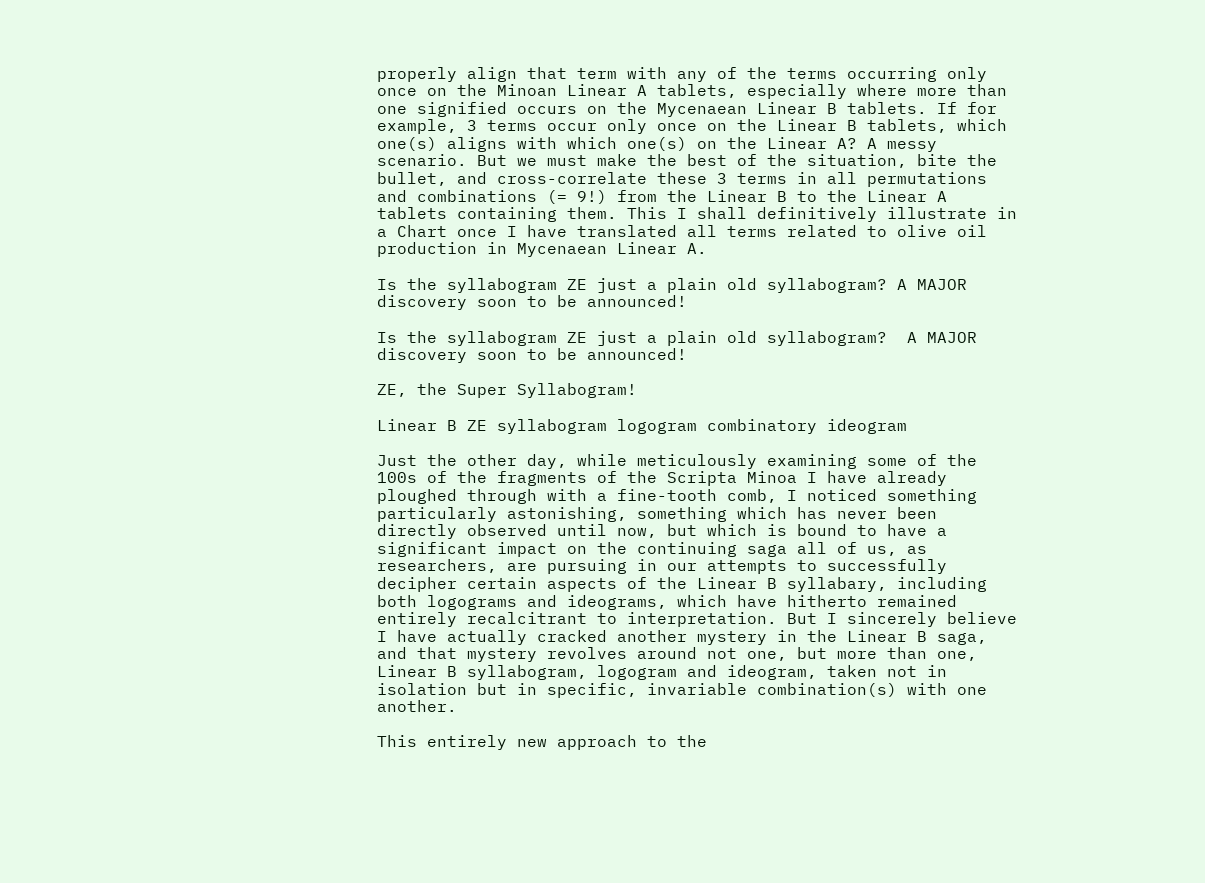properly align that term with any of the terms occurring only once on the Minoan Linear A tablets, especially where more than one signified occurs on the Mycenaean Linear B tablets. If for example, 3 terms occur only once on the Linear B tablets, which one(s) aligns with which one(s) on the Linear A? A messy scenario. But we must make the best of the situation, bite the bullet, and cross-correlate these 3 terms in all permutations and combinations (= 9!) from the Linear B to the Linear A tablets containing them. This I shall definitively illustrate in a Chart once I have translated all terms related to olive oil production in Mycenaean Linear A.

Is the syllabogram ZE just a plain old syllabogram? A MAJOR discovery soon to be announced!

Is the syllabogram ZE just a plain old syllabogram?  A MAJOR discovery soon to be announced!

ZE, the Super Syllabogram!

Linear B ZE syllabogram logogram combinatory ideogram

Just the other day, while meticulously examining some of the 100s of the fragments of the Scripta Minoa I have already ploughed through with a fine-tooth comb, I noticed something particularly astonishing, something which has never been directly observed until now, but which is bound to have a significant impact on the continuing saga all of us, as researchers, are pursuing in our attempts to successfully decipher certain aspects of the Linear B syllabary, including both logograms and ideograms, which have hitherto remained entirely recalcitrant to interpretation. But I sincerely believe I have actually cracked another mystery in the Linear B saga, and that mystery revolves around not one, but more than one, Linear B syllabogram, logogram and ideogram, taken not in isolation but in specific, invariable combination(s) with one another.

This entirely new approach to the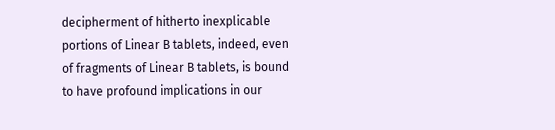decipherment of hitherto inexplicable portions of Linear B tablets, indeed, even of fragments of Linear B tablets, is bound to have profound implications in our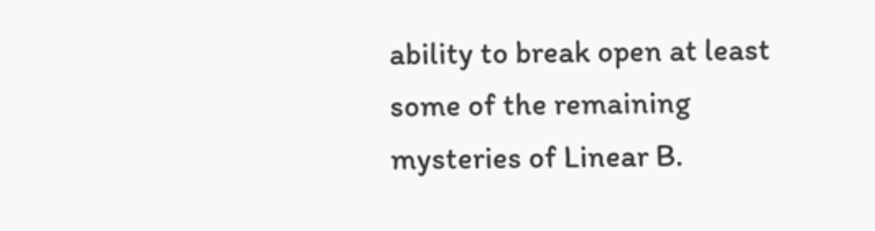ability to break open at least some of the remaining mysteries of Linear B.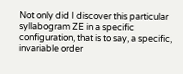Not only did I discover this particular syllabogram ZE in a specific configuration, that is to say, a specific, invariable order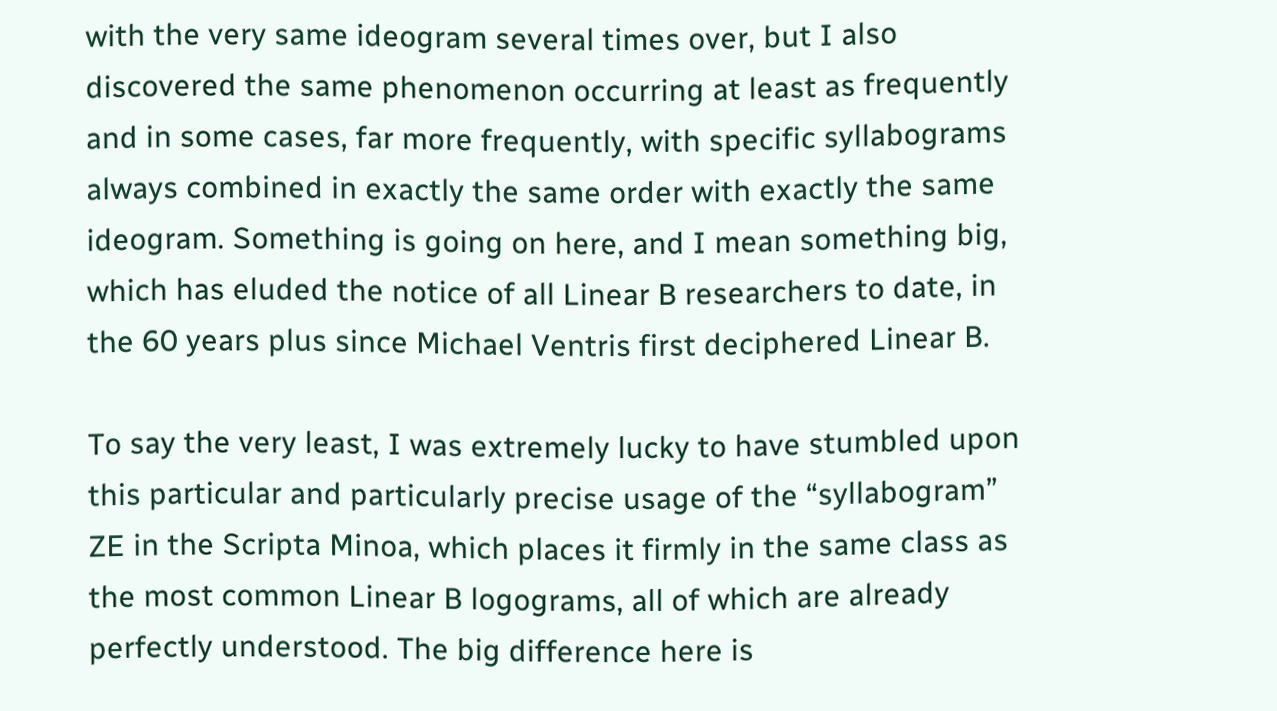with the very same ideogram several times over, but I also discovered the same phenomenon occurring at least as frequently and in some cases, far more frequently, with specific syllabograms always combined in exactly the same order with exactly the same ideogram. Something is going on here, and I mean something big, which has eluded the notice of all Linear B researchers to date, in the 60 years plus since Michael Ventris first deciphered Linear B.

To say the very least, I was extremely lucky to have stumbled upon this particular and particularly precise usage of the “syllabogram” ZE in the Scripta Minoa, which places it firmly in the same class as the most common Linear B logograms, all of which are already perfectly understood. The big difference here is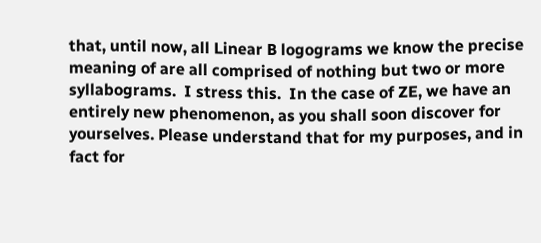that, until now, all Linear B logograms we know the precise meaning of are all comprised of nothing but two or more syllabograms.  I stress this.  In the case of ZE, we have an entirely new phenomenon, as you shall soon discover for yourselves. Please understand that for my purposes, and in fact for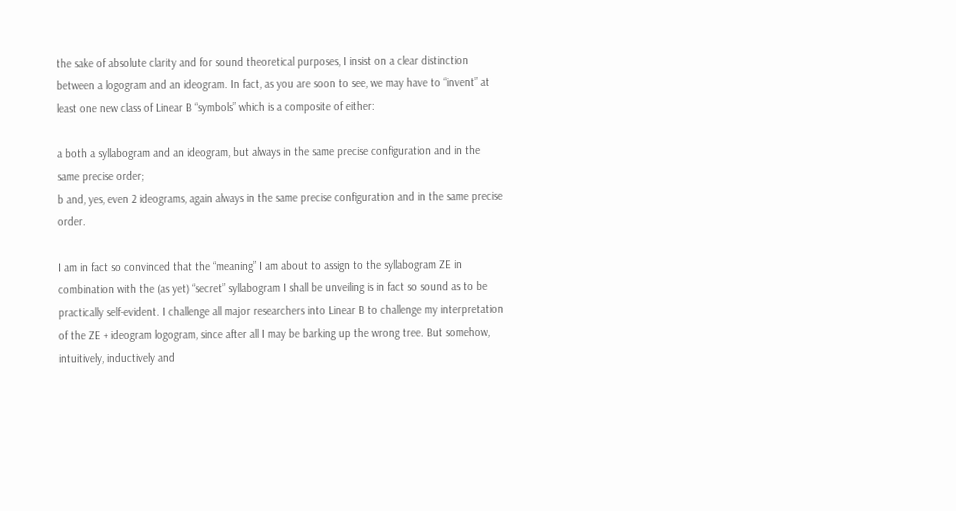the sake of absolute clarity and for sound theoretical purposes, I insist on a clear distinction between a logogram and an ideogram. In fact, as you are soon to see, we may have to “invent” at least one new class of Linear B “symbols” which is a composite of either:

a both a syllabogram and an ideogram, but always in the same precise configuration and in the same precise order;
b and, yes, even 2 ideograms, again always in the same precise configuration and in the same precise order.

I am in fact so convinced that the “meaning” I am about to assign to the syllabogram ZE in combination with the (as yet) “secret” syllabogram I shall be unveiling is in fact so sound as to be practically self-evident. I challenge all major researchers into Linear B to challenge my interpretation of the ZE + ideogram logogram, since after all I may be barking up the wrong tree. But somehow, intuitively, inductively and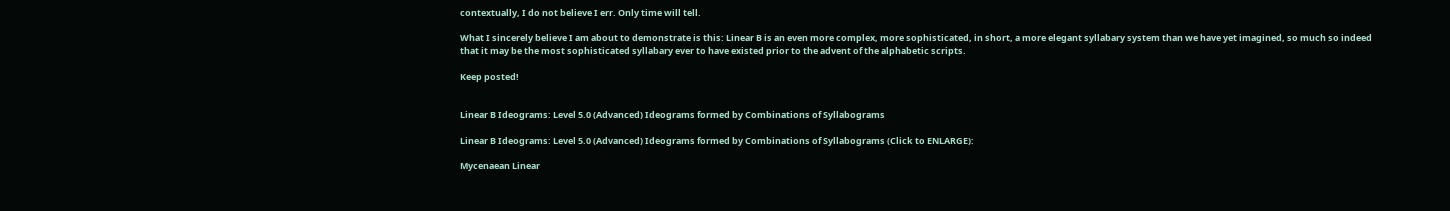contextually, I do not believe I err. Only time will tell.

What I sincerely believe I am about to demonstrate is this: Linear B is an even more complex, more sophisticated, in short, a more elegant syllabary system than we have yet imagined, so much so indeed that it may be the most sophisticated syllabary ever to have existed prior to the advent of the alphabetic scripts.

Keep posted!


Linear B Ideograms: Level 5.0 (Advanced) Ideograms formed by Combinations of Syllabograms

Linear B Ideograms: Level 5.0 (Advanced) Ideograms formed by Combinations of Syllabograms (Click to ENLARGE):

Mycenaean Linear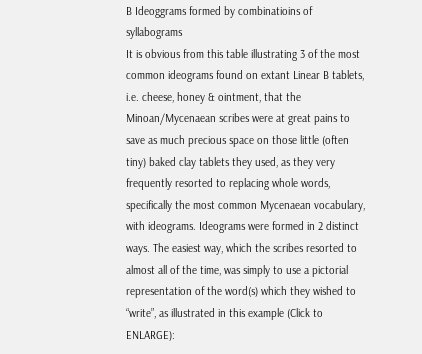B Ideoggrams formed by combinatioins of syllabograms
It is obvious from this table illustrating 3 of the most common ideograms found on extant Linear B tablets, i.e. cheese, honey & ointment, that the Minoan/Mycenaean scribes were at great pains to save as much precious space on those little (often tiny) baked clay tablets they used, as they very frequently resorted to replacing whole words, specifically the most common Mycenaean vocabulary, with ideograms. Ideograms were formed in 2 distinct ways. The easiest way, which the scribes resorted to almost all of the time, was simply to use a pictorial representation of the word(s) which they wished to “write”, as illustrated in this example (Click to ENLARGE):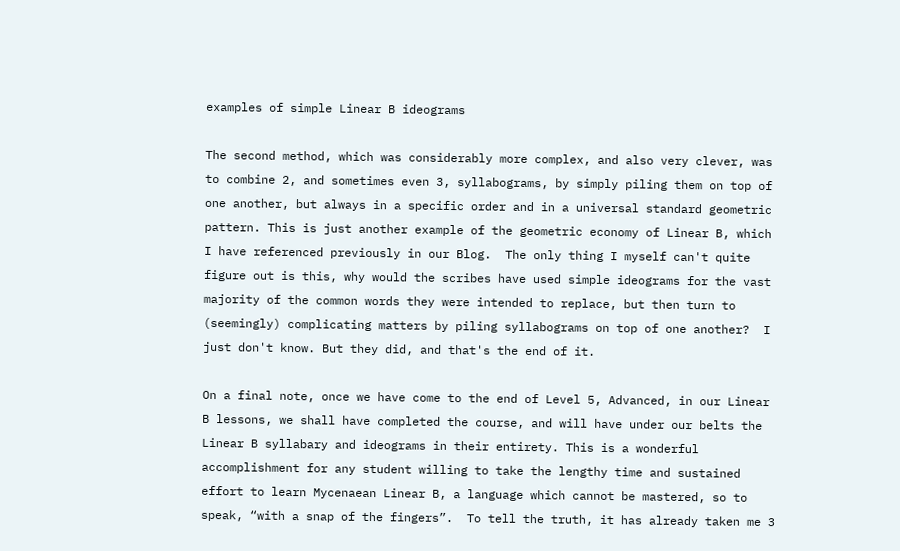examples of simple Linear B ideograms

The second method, which was considerably more complex, and also very clever, was to combine 2, and sometimes even 3, syllabograms, by simply piling them on top of one another, but always in a specific order and in a universal standard geometric pattern. This is just another example of the geometric economy of Linear B, which I have referenced previously in our Blog.  The only thing I myself can't quite figure out is this, why would the scribes have used simple ideograms for the vast majority of the common words they were intended to replace, but then turn to (seemingly) complicating matters by piling syllabograms on top of one another?  I just don't know. But they did, and that's the end of it.

On a final note, once we have come to the end of Level 5, Advanced, in our Linear B lessons, we shall have completed the course, and will have under our belts the Linear B syllabary and ideograms in their entirety. This is a wonderful accomplishment for any student willing to take the lengthy time and sustained effort to learn Mycenaean Linear B, a language which cannot be mastered, so to speak, “with a snap of the fingers”.  To tell the truth, it has already taken me 3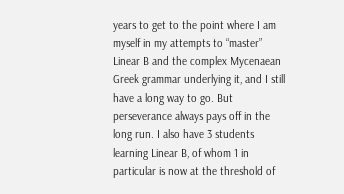years to get to the point where I am myself in my attempts to “master” Linear B and the complex Mycenaean Greek grammar underlying it, and I still have a long way to go. But perseverance always pays off in the long run. I also have 3 students learning Linear B, of whom 1 in particular is now at the threshold of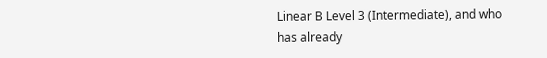Linear B Level 3 (Intermediate), and who has already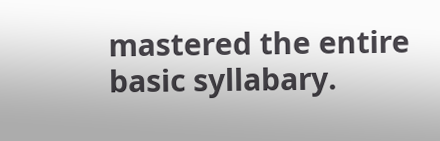mastered the entire basic syllabary.